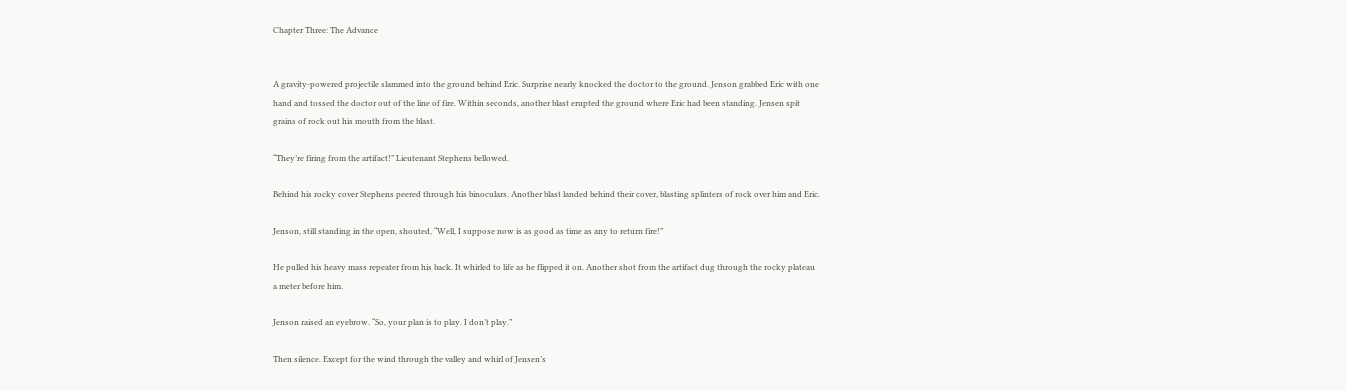Chapter Three: The Advance


A gravity-powered projectile slammed into the ground behind Eric. Surprise nearly knocked the doctor to the ground. Jenson grabbed Eric with one hand and tossed the doctor out of the line of fire. Within seconds, another blast erupted the ground where Eric had been standing. Jensen spit grains of rock out his mouth from the blast.

“They’re firing from the artifact!” Lieutenant Stephens bellowed.

Behind his rocky cover Stephens peered through his binoculars. Another blast landed behind their cover, blasting splinters of rock over him and Eric.

Jenson, still standing in the open, shouted, “Well, I suppose now is as good as time as any to return fire!”

He pulled his heavy mass repeater from his back. It whirled to life as he flipped it on. Another shot from the artifact dug through the rocky plateau a meter before him.

Jenson raised an eyebrow. “So, your plan is to play. I don’t play.”

Then silence. Except for the wind through the valley and whirl of Jensen’s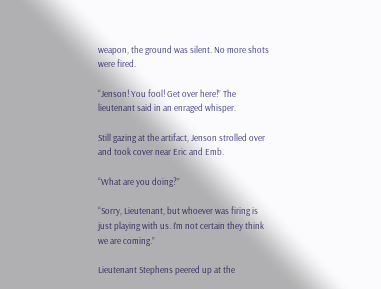weapon, the ground was silent. No more shots were fired.

“Jenson! You fool! Get over here!” The lieutenant said in an enraged whisper.

Still gazing at the artifact, Jenson strolled over and took cover near Eric and Emb.

“What are you doing?”

“Sorry, Lieutenant, but whoever was firing is just playing with us. I’m not certain they think we are coming.”

Lieutenant Stephens peered up at the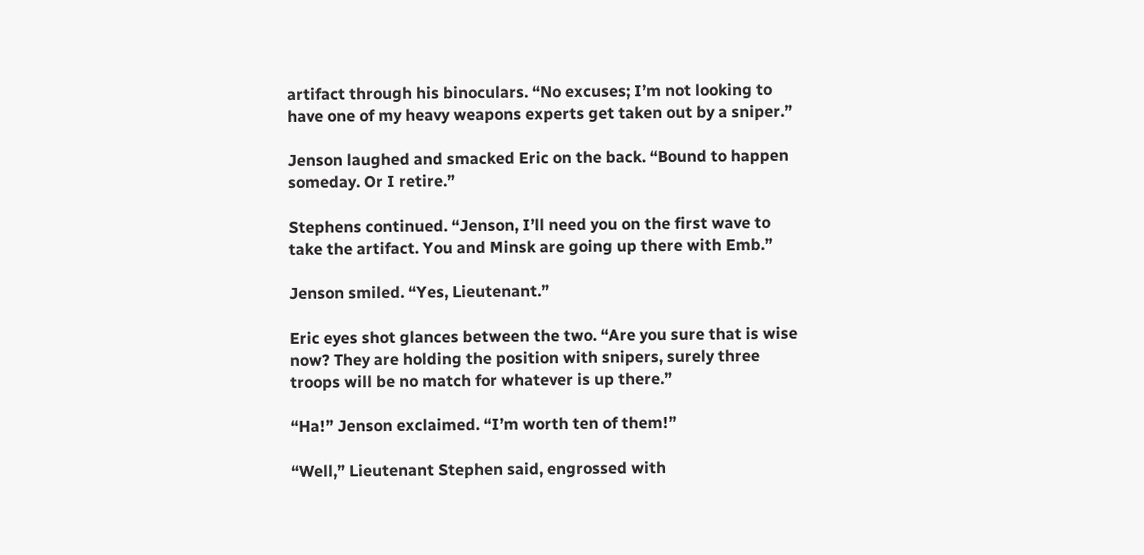artifact through his binoculars. “No excuses; I’m not looking to have one of my heavy weapons experts get taken out by a sniper.”

Jenson laughed and smacked Eric on the back. “Bound to happen someday. Or I retire.”

Stephens continued. “Jenson, I’ll need you on the first wave to take the artifact. You and Minsk are going up there with Emb.”

Jenson smiled. “Yes, Lieutenant.”

Eric eyes shot glances between the two. “Are you sure that is wise now? They are holding the position with snipers, surely three troops will be no match for whatever is up there.”

“Ha!” Jenson exclaimed. “I’m worth ten of them!”

“Well,” Lieutenant Stephen said, engrossed with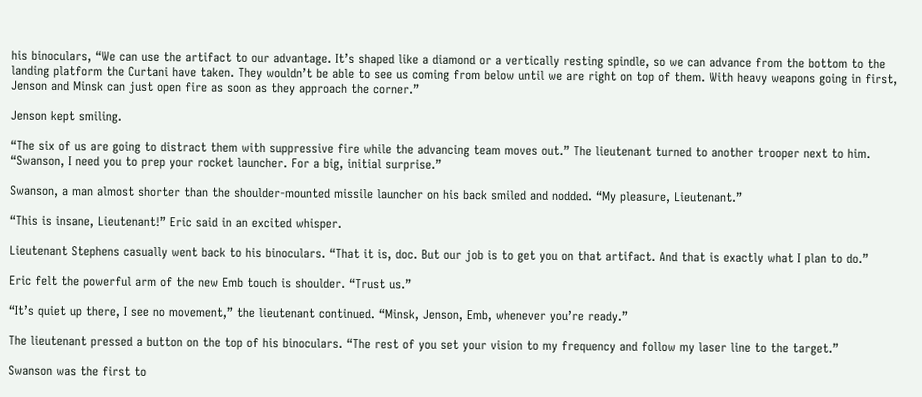his binoculars, “We can use the artifact to our advantage. It’s shaped like a diamond or a vertically resting spindle, so we can advance from the bottom to the landing platform the Curtani have taken. They wouldn’t be able to see us coming from below until we are right on top of them. With heavy weapons going in first, Jenson and Minsk can just open fire as soon as they approach the corner.”

Jenson kept smiling.

“The six of us are going to distract them with suppressive fire while the advancing team moves out.” The lieutenant turned to another trooper next to him. “Swanson, I need you to prep your rocket launcher. For a big, initial surprise.”

Swanson, a man almost shorter than the shoulder-mounted missile launcher on his back smiled and nodded. “My pleasure, Lieutenant.”

“This is insane, Lieutenant!” Eric said in an excited whisper.

Lieutenant Stephens casually went back to his binoculars. “That it is, doc. But our job is to get you on that artifact. And that is exactly what I plan to do.”

Eric felt the powerful arm of the new Emb touch is shoulder. “Trust us.”

“It’s quiet up there, I see no movement,” the lieutenant continued. “Minsk, Jenson, Emb, whenever you’re ready.”

The lieutenant pressed a button on the top of his binoculars. “The rest of you set your vision to my frequency and follow my laser line to the target.”

Swanson was the first to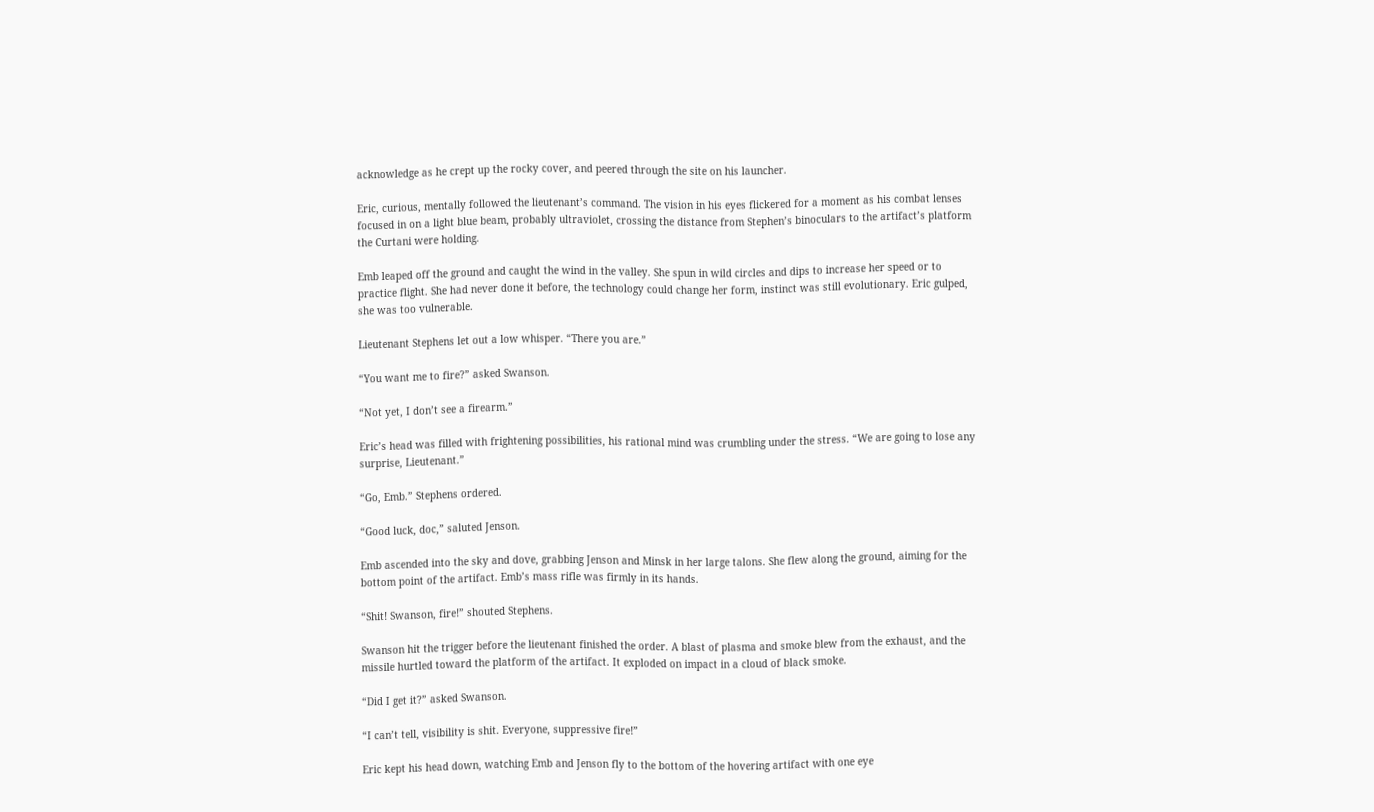acknowledge as he crept up the rocky cover, and peered through the site on his launcher.

Eric, curious, mentally followed the lieutenant’s command. The vision in his eyes flickered for a moment as his combat lenses focused in on a light blue beam, probably ultraviolet, crossing the distance from Stephen’s binoculars to the artifact’s platform the Curtani were holding.

Emb leaped off the ground and caught the wind in the valley. She spun in wild circles and dips to increase her speed or to practice flight. She had never done it before, the technology could change her form, instinct was still evolutionary. Eric gulped, she was too vulnerable.

Lieutenant Stephens let out a low whisper. “There you are.”

“You want me to fire?” asked Swanson.

“Not yet, I don’t see a firearm.”

Eric’s head was filled with frightening possibilities, his rational mind was crumbling under the stress. “We are going to lose any surprise, Lieutenant.”

“Go, Emb.” Stephens ordered.

“Good luck, doc,” saluted Jenson.

Emb ascended into the sky and dove, grabbing Jenson and Minsk in her large talons. She flew along the ground, aiming for the bottom point of the artifact. Emb’s mass rifle was firmly in its hands.

“Shit! Swanson, fire!” shouted Stephens.

Swanson hit the trigger before the lieutenant finished the order. A blast of plasma and smoke blew from the exhaust, and the missile hurtled toward the platform of the artifact. It exploded on impact in a cloud of black smoke.

“Did I get it?” asked Swanson.

“I can’t tell, visibility is shit. Everyone, suppressive fire!”

Eric kept his head down, watching Emb and Jenson fly to the bottom of the hovering artifact with one eye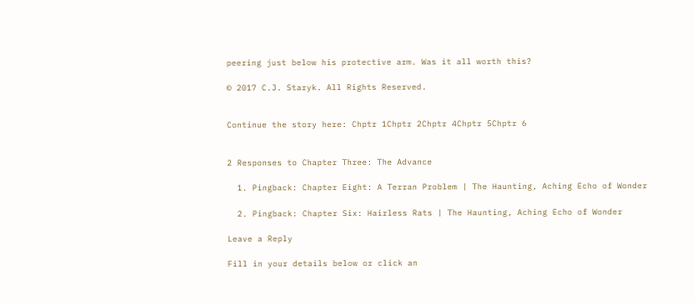peering just below his protective arm. Was it all worth this?

© 2017 C.J. Staryk. All Rights Reserved.


Continue the story here: Chptr 1Chptr 2Chptr 4Chptr 5Chptr 6


2 Responses to Chapter Three: The Advance

  1. Pingback: Chapter Eight: A Terran Problem | The Haunting, Aching Echo of Wonder

  2. Pingback: Chapter Six: Hairless Rats | The Haunting, Aching Echo of Wonder

Leave a Reply

Fill in your details below or click an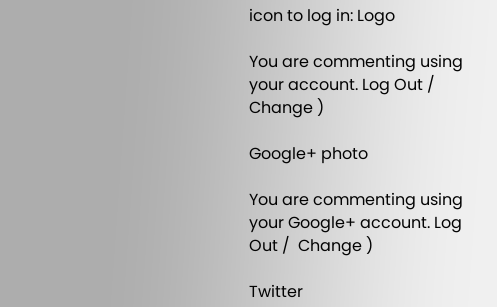icon to log in: Logo

You are commenting using your account. Log Out /  Change )

Google+ photo

You are commenting using your Google+ account. Log Out /  Change )

Twitter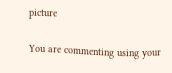picture

You are commenting using your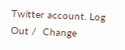Twitter account. Log Out /  Change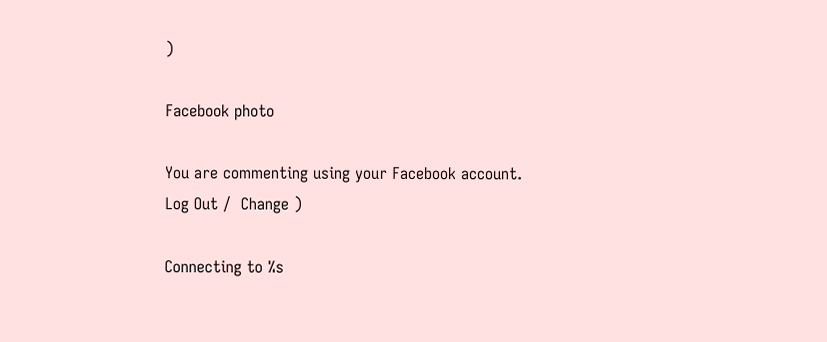)

Facebook photo

You are commenting using your Facebook account. Log Out /  Change )

Connecting to %s